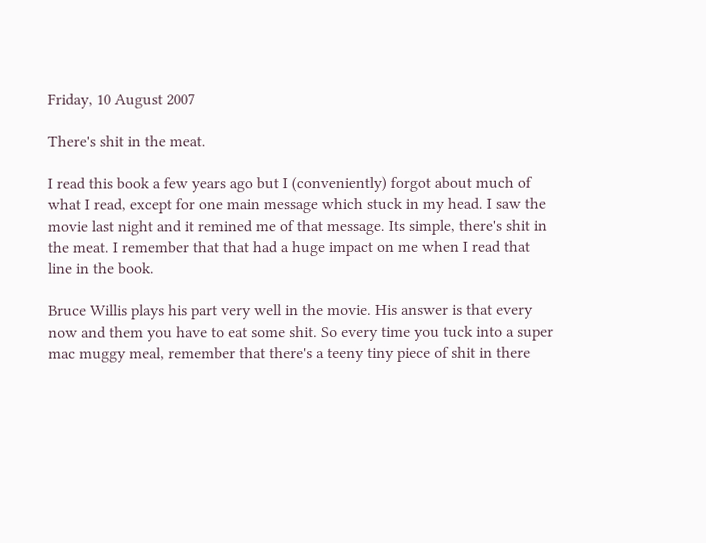Friday, 10 August 2007

There's shit in the meat.

I read this book a few years ago but I (conveniently) forgot about much of what I read, except for one main message which stuck in my head. I saw the movie last night and it remined me of that message. Its simple, there's shit in the meat. I remember that that had a huge impact on me when I read that line in the book.

Bruce Willis plays his part very well in the movie. His answer is that every now and them you have to eat some shit. So every time you tuck into a super mac muggy meal, remember that there's a teeny tiny piece of shit in there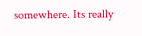somewhere. Its really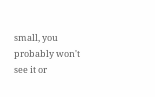small, you probably won't see it or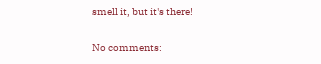smell it, but it's there!

No comments: